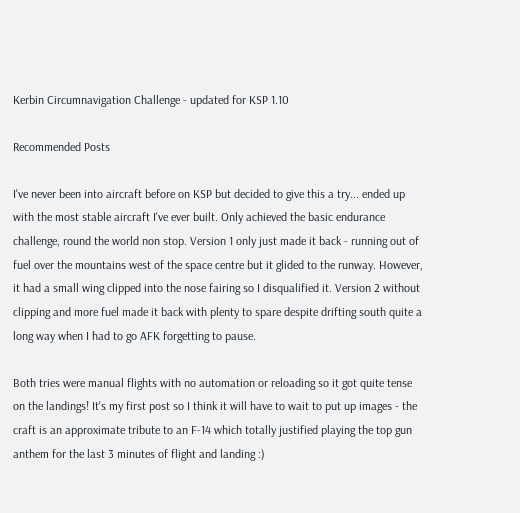Kerbin Circumnavigation Challenge - updated for KSP 1.10

Recommended Posts

I've never been into aircraft before on KSP but decided to give this a try... ended up with the most stable aircraft I've ever built. Only achieved the basic endurance challenge, round the world non stop. Version 1 only just made it back - running out of fuel over the mountains west of the space centre but it glided to the runway. However, it had a small wing clipped into the nose fairing so I disqualified it. Version 2 without clipping and more fuel made it back with plenty to spare despite drifting south quite a long way when I had to go AFK forgetting to pause.

Both tries were manual flights with no automation or reloading so it got quite tense on the landings! It's my first post so I think it will have to wait to put up images - the craft is an approximate tribute to an F-14 which totally justified playing the top gun anthem for the last 3 minutes of flight and landing :)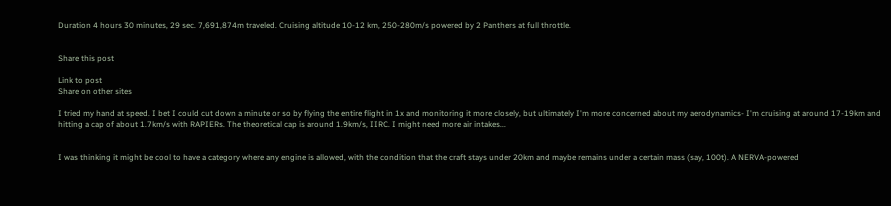Duration 4 hours 30 minutes, 29 sec. 7,691,874m traveled. Cruising altitude 10-12 km, 250-280m/s powered by 2 Panthers at full throttle.


Share this post

Link to post
Share on other sites

I tried my hand at speed. I bet I could cut down a minute or so by flying the entire flight in 1x and monitoring it more closely, but ultimately I'm more concerned about my aerodynamics- I'm cruising at around 17-19km and hitting a cap of about 1.7km/s with RAPIERs. The theoretical cap is around 1.9km/s, IIRC. I might need more air intakes...


I was thinking it might be cool to have a category where any engine is allowed, with the condition that the craft stays under 20km and maybe remains under a certain mass (say, 100t). A NERVA-powered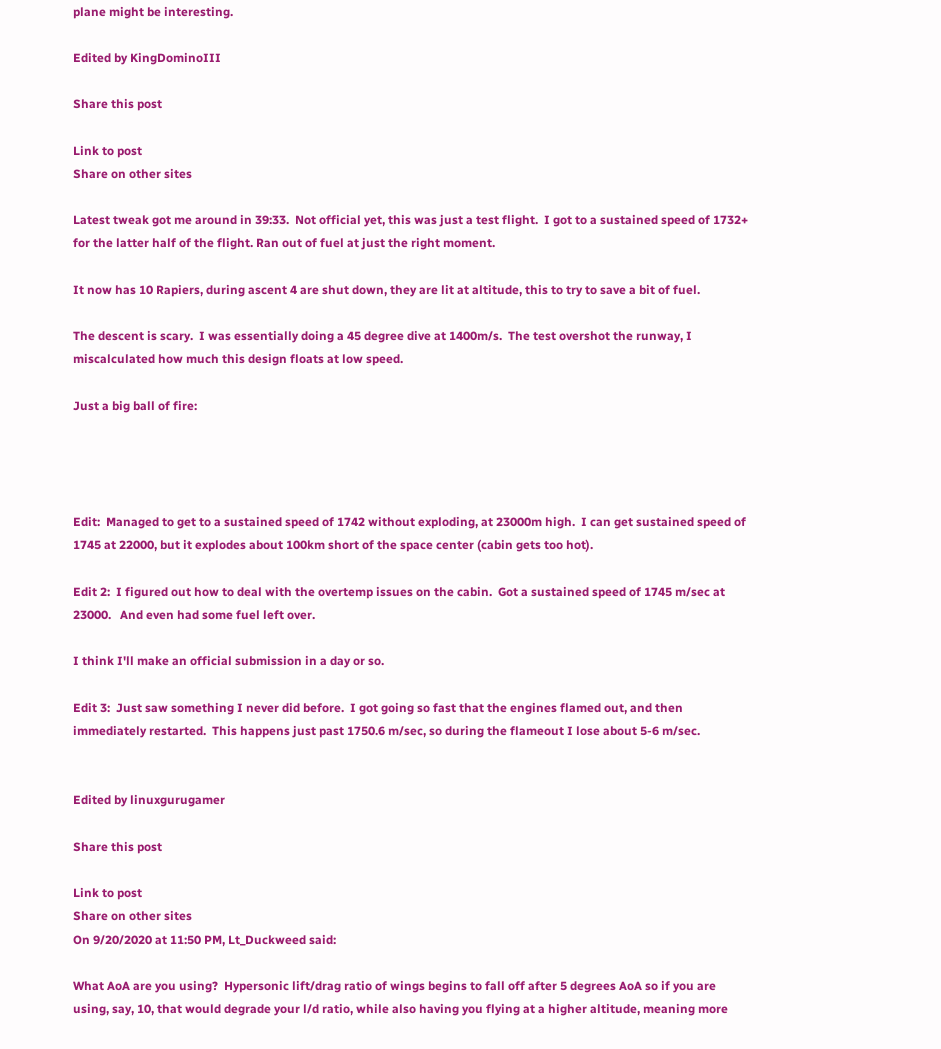plane might be interesting.

Edited by KingDominoIII

Share this post

Link to post
Share on other sites

Latest tweak got me around in 39:33.  Not official yet, this was just a test flight.  I got to a sustained speed of 1732+ for the latter half of the flight. Ran out of fuel at just the right moment.

It now has 10 Rapiers, during ascent 4 are shut down, they are lit at altitude, this to try to save a bit of fuel.

The descent is scary.  I was essentially doing a 45 degree dive at 1400m/s.  The test overshot the runway, I miscalculated how much this design floats at low speed.

Just a big ball of fire:




Edit:  Managed to get to a sustained speed of 1742 without exploding, at 23000m high.  I can get sustained speed of 1745 at 22000, but it explodes about 100km short of the space center (cabin gets too hot).

Edit 2:  I figured out how to deal with the overtemp issues on the cabin.  Got a sustained speed of 1745 m/sec at 23000.   And even had some fuel left over.

I think I'll make an official submission in a day or so.

Edit 3:  Just saw something I never did before.  I got going so fast that the engines flamed out, and then immediately restarted.  This happens just past 1750.6 m/sec, so during the flameout I lose about 5-6 m/sec.


Edited by linuxgurugamer

Share this post

Link to post
Share on other sites
On 9/20/2020 at 11:50 PM, Lt_Duckweed said:

What AoA are you using?  Hypersonic lift/drag ratio of wings begins to fall off after 5 degrees AoA so if you are using, say, 10, that would degrade your l/d ratio, while also having you flying at a higher altitude, meaning more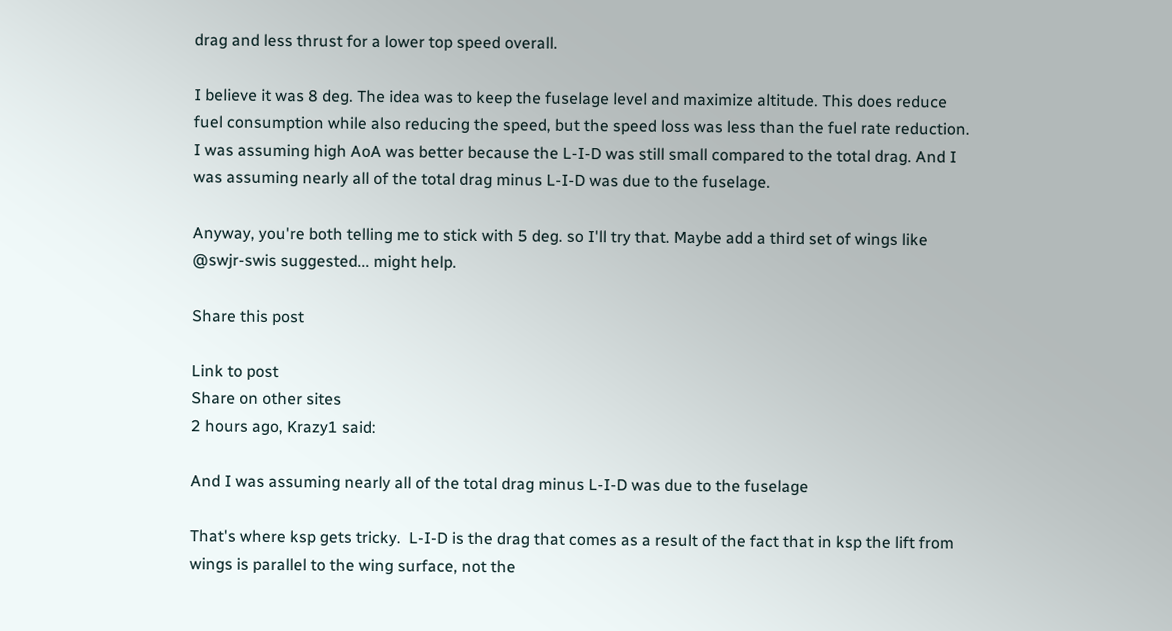drag and less thrust for a lower top speed overall.

I believe it was 8 deg. The idea was to keep the fuselage level and maximize altitude. This does reduce fuel consumption while also reducing the speed, but the speed loss was less than the fuel rate reduction. I was assuming high AoA was better because the L-I-D was still small compared to the total drag. And I was assuming nearly all of the total drag minus L-I-D was due to the fuselage.

Anyway, you're both telling me to stick with 5 deg. so I'll try that. Maybe add a third set of wings like @swjr-swis suggested... might help.

Share this post

Link to post
Share on other sites
2 hours ago, Krazy1 said:

And I was assuming nearly all of the total drag minus L-I-D was due to the fuselage

That's where ksp gets tricky.  L-I-D is the drag that comes as a result of the fact that in ksp the lift from wings is parallel to the wing surface, not the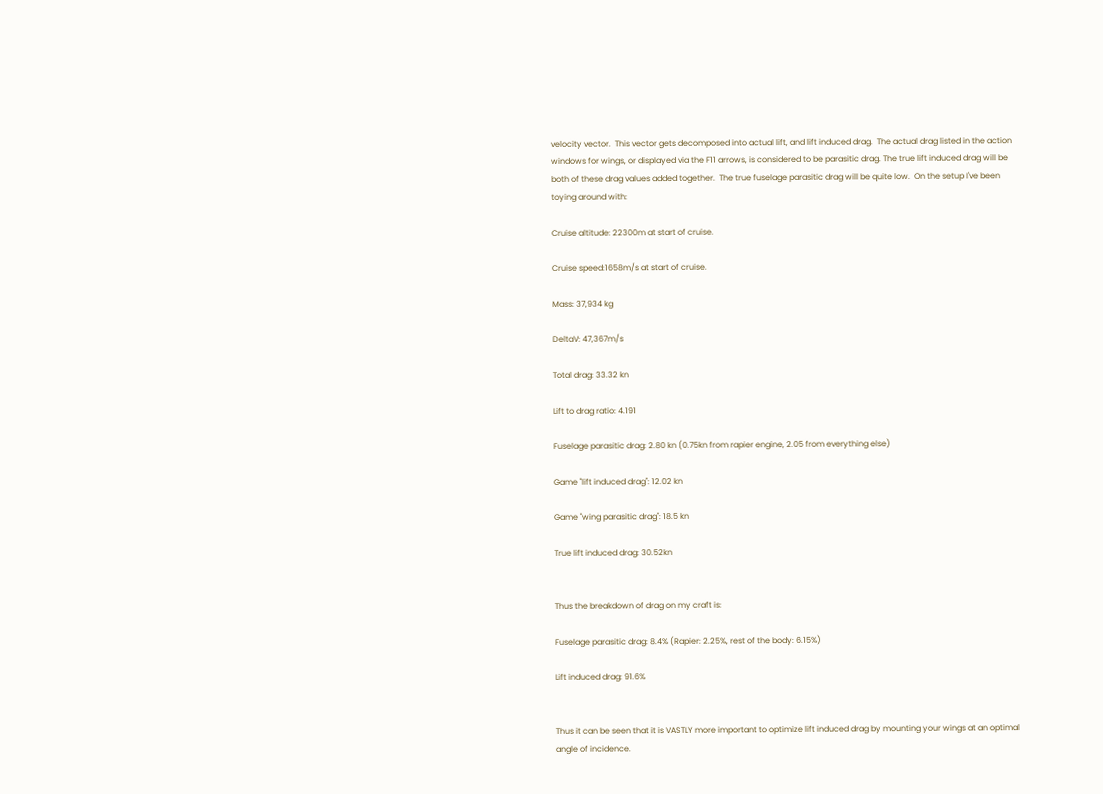velocity vector.  This vector gets decomposed into actual lift, and lift induced drag.  The actual drag listed in the action windows for wings, or displayed via the F11 arrows, is considered to be parasitic drag. The true lift induced drag will be both of these drag values added together.  The true fuselage parasitic drag will be quite low.  On the setup I've been toying around with:

Cruise altitude: 22300m at start of cruise.

Cruise speed:1658m/s at start of cruise.

Mass: 37,934 kg

DeltaV: 47,367m/s

Total drag: 33.32 kn

Lift to drag ratio: 4.191

Fuselage parasitic drag: 2.80 kn (0.75kn from rapier engine, 2.05 from everything else)

Game "lift induced drag": 12.02 kn

Game "wing parasitic drag": 18.5 kn

True lift induced drag: 30.52kn


Thus the breakdown of drag on my craft is:

Fuselage parasitic drag: 8.4% (Rapier: 2.25%, rest of the body: 6.15%)

Lift induced drag: 91.6%


Thus it can be seen that it is VASTLY more important to optimize lift induced drag by mounting your wings at an optimal angle of incidence.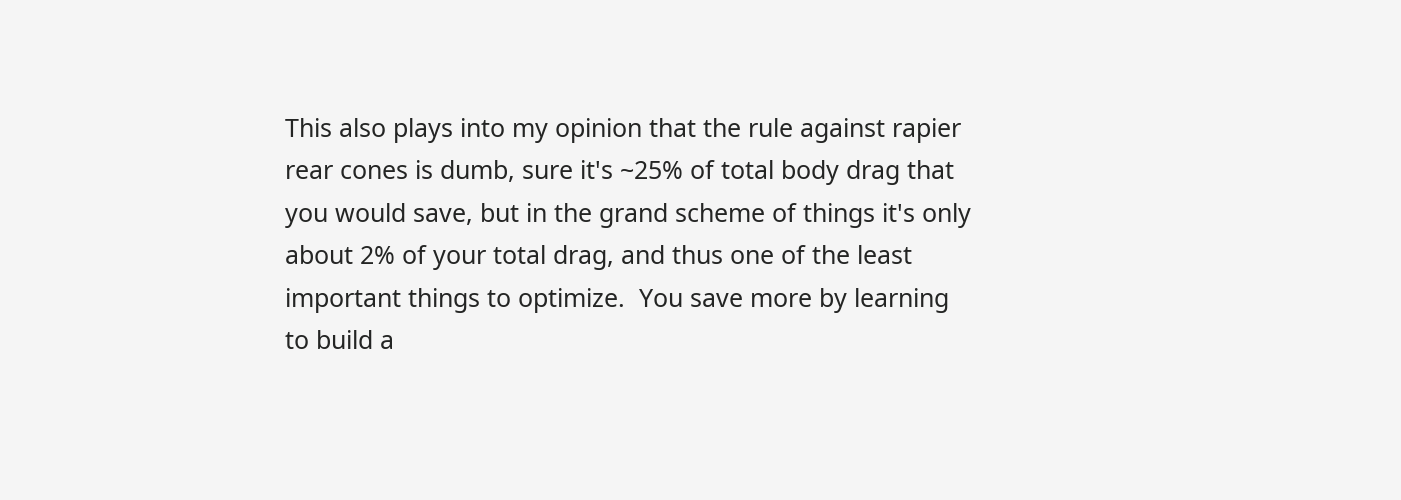This also plays into my opinion that the rule against rapier rear cones is dumb, sure it's ~25% of total body drag that you would save, but in the grand scheme of things it's only about 2% of your total drag, and thus one of the least important things to optimize.  You save more by learning to build a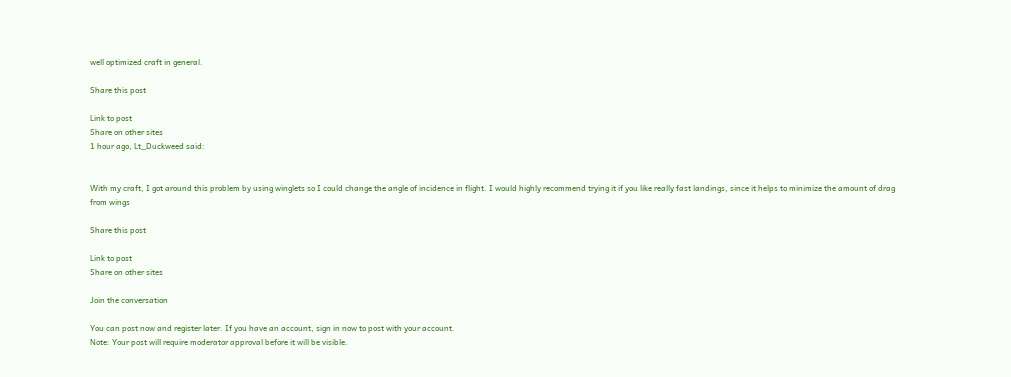well optimized craft in general.

Share this post

Link to post
Share on other sites
1 hour ago, Lt_Duckweed said:


With my craft, I got around this problem by using winglets so I could change the angle of incidence in flight. I would highly recommend trying it if you like really fast landings, since it helps to minimize the amount of drag from wings

Share this post

Link to post
Share on other sites

Join the conversation

You can post now and register later. If you have an account, sign in now to post with your account.
Note: Your post will require moderator approval before it will be visible.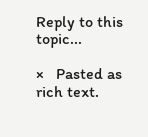Reply to this topic...

×   Pasted as rich text.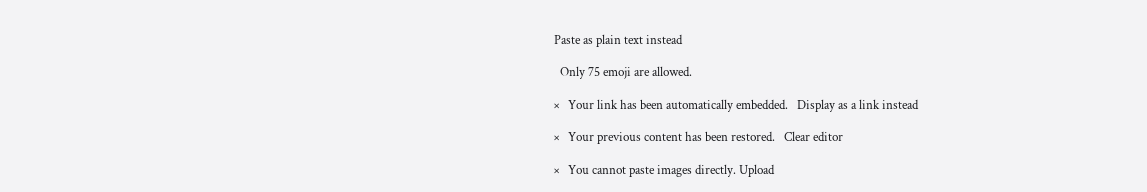Paste as plain text instead

  Only 75 emoji are allowed.

×   Your link has been automatically embedded.   Display as a link instead

×   Your previous content has been restored.   Clear editor

×   You cannot paste images directly. Upload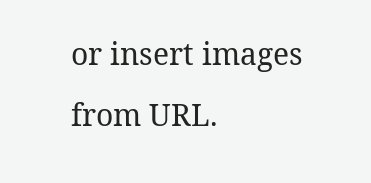or insert images from URL.